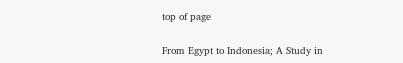top of page

From Egypt to Indonesia; A Study in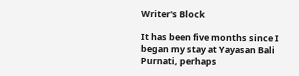Writer's Block

It has been five months since I began my stay at Yayasan Bali Purnati, perhaps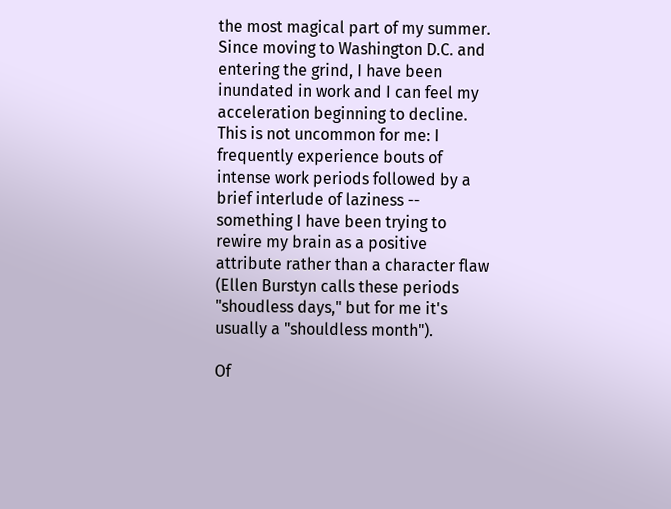the most magical part of my summer. Since moving to Washington D.C. and entering the grind, I have been inundated in work and I can feel my acceleration beginning to decline. This is not uncommon for me: I frequently experience bouts of intense work periods followed by a brief interlude of laziness -- something I have been trying to rewire my brain as a positive attribute rather than a character flaw (Ellen Burstyn calls these periods "shoudless days," but for me it's usually a "shouldless month").

Of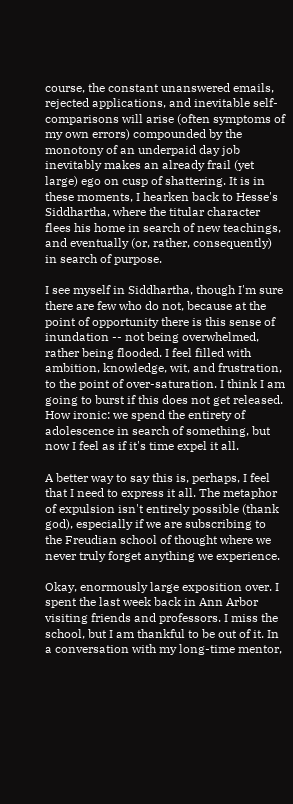course, the constant unanswered emails, rejected applications, and inevitable self-comparisons will arise (often symptoms of my own errors) compounded by the monotony of an underpaid day job inevitably makes an already frail (yet large) ego on cusp of shattering. It is in these moments, I hearken back to Hesse's Siddhartha, where the titular character flees his home in search of new teachings, and eventually (or, rather, consequently) in search of purpose.

I see myself in Siddhartha, though I'm sure there are few who do not, because at the point of opportunity there is this sense of inundation -- not being overwhelmed, rather being flooded. I feel filled with ambition, knowledge, wit, and frustration, to the point of over-saturation. I think I am going to burst if this does not get released. How ironic: we spend the entirety of adolescence in search of something, but now I feel as if it's time expel it all.

A better way to say this is, perhaps, I feel that I need to express it all. The metaphor of expulsion isn't entirely possible (thank god), especially if we are subscribing to the Freudian school of thought where we never truly forget anything we experience.

Okay, enormously large exposition over. I spent the last week back in Ann Arbor visiting friends and professors. I miss the school, but I am thankful to be out of it. In a conversation with my long-time mentor,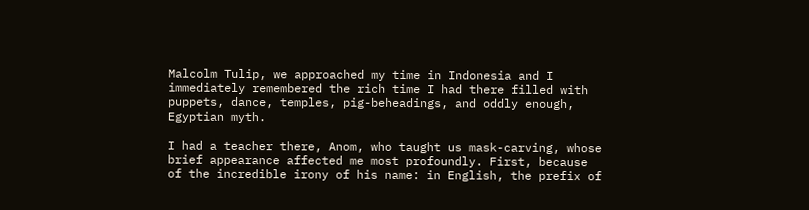Malcolm Tulip, we approached my time in Indonesia and I immediately remembered the rich time I had there filled with puppets, dance, temples, pig-beheadings, and oddly enough, Egyptian myth.

I had a teacher there, Anom, who taught us mask-carving, whose brief appearance affected me most profoundly. First, because of the incredible irony of his name: in English, the prefix of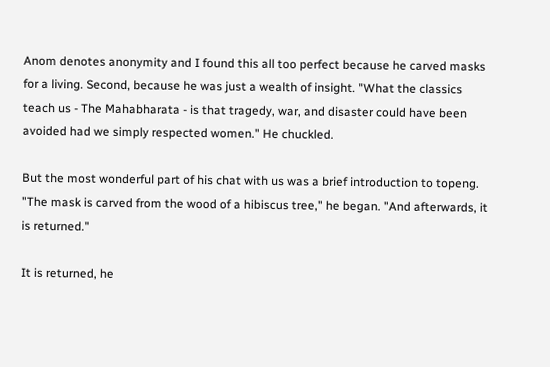Anom denotes anonymity and I found this all too perfect because he carved masks for a living. Second, because he was just a wealth of insight. "What the classics teach us - The Mahabharata - is that tragedy, war, and disaster could have been avoided had we simply respected women." He chuckled.

But the most wonderful part of his chat with us was a brief introduction to topeng. "The mask is carved from the wood of a hibiscus tree," he began. "And afterwards, it is returned."

It is returned, he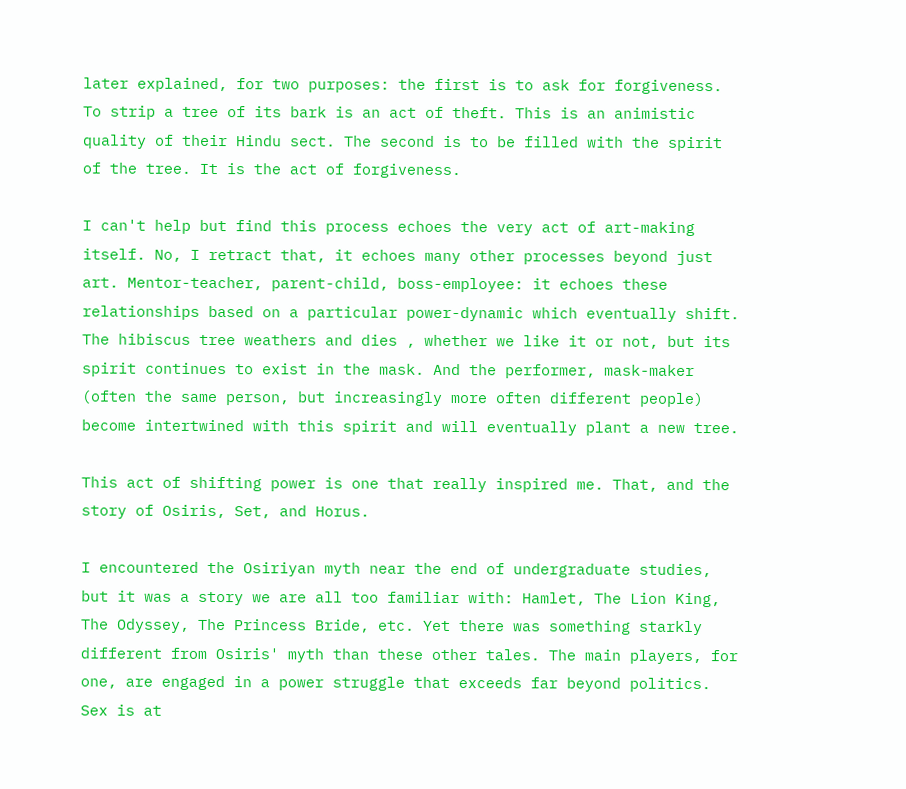later explained, for two purposes: the first is to ask for forgiveness. To strip a tree of its bark is an act of theft. This is an animistic quality of their Hindu sect. The second is to be filled with the spirit of the tree. It is the act of forgiveness.

I can't help but find this process echoes the very act of art-making itself. No, I retract that, it echoes many other processes beyond just art. Mentor-teacher, parent-child, boss-employee: it echoes these relationships based on a particular power-dynamic which eventually shift. The hibiscus tree weathers and dies , whether we like it or not, but its spirit continues to exist in the mask. And the performer, mask-maker (often the same person, but increasingly more often different people) become intertwined with this spirit and will eventually plant a new tree.

This act of shifting power is one that really inspired me. That, and the story of Osiris, Set, and Horus.

I encountered the Osiriyan myth near the end of undergraduate studies, but it was a story we are all too familiar with: Hamlet, The Lion King, The Odyssey, The Princess Bride, etc. Yet there was something starkly different from Osiris' myth than these other tales. The main players, for one, are engaged in a power struggle that exceeds far beyond politics. Sex is at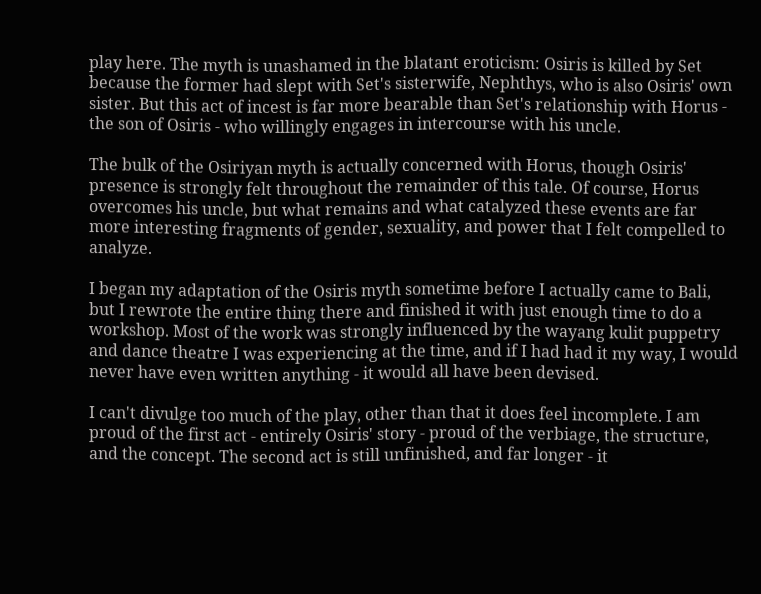play here. The myth is unashamed in the blatant eroticism: Osiris is killed by Set because the former had slept with Set's sisterwife, Nephthys, who is also Osiris' own sister. But this act of incest is far more bearable than Set's relationship with Horus - the son of Osiris - who willingly engages in intercourse with his uncle.

The bulk of the Osiriyan myth is actually concerned with Horus, though Osiris' presence is strongly felt throughout the remainder of this tale. Of course, Horus overcomes his uncle, but what remains and what catalyzed these events are far more interesting fragments of gender, sexuality, and power that I felt compelled to analyze.

I began my adaptation of the Osiris myth sometime before I actually came to Bali, but I rewrote the entire thing there and finished it with just enough time to do a workshop. Most of the work was strongly influenced by the wayang kulit puppetry and dance theatre I was experiencing at the time, and if I had had it my way, I would never have even written anything - it would all have been devised.

I can't divulge too much of the play, other than that it does feel incomplete. I am proud of the first act - entirely Osiris' story - proud of the verbiage, the structure, and the concept. The second act is still unfinished, and far longer - it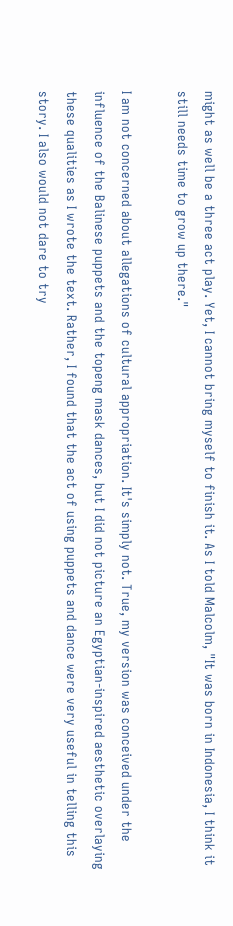might as well be a three act play. Yet, I cannot bring myself to finish it. As I told Malcolm, "It was born in Indonesia, I think it still needs time to grow up there."

I am not concerned about allegations of cultural appropriation. It's simply not. True, my version was conceived under the influence of the Balinese puppets and the topeng mask dances, but I did not picture an Egyptian-inspired aesthetic overlaying these qualities as I wrote the text. Rather, I found that the act of using puppets and dance were very useful in telling this story. I also would not dare to try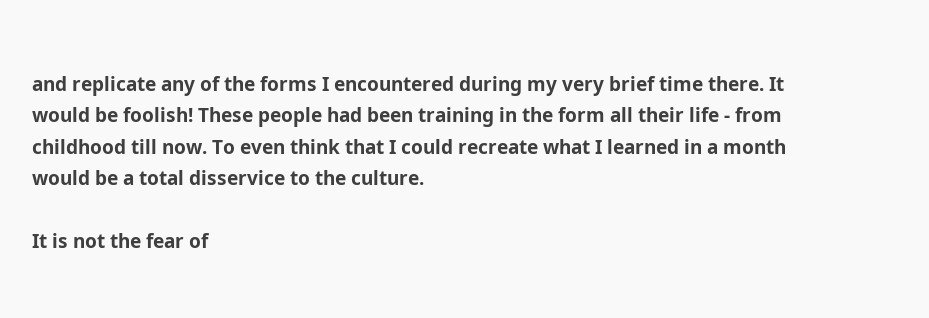and replicate any of the forms I encountered during my very brief time there. It would be foolish! These people had been training in the form all their life - from childhood till now. To even think that I could recreate what I learned in a month would be a total disservice to the culture.

It is not the fear of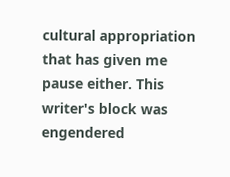cultural appropriation that has given me pause either. This writer's block was engendered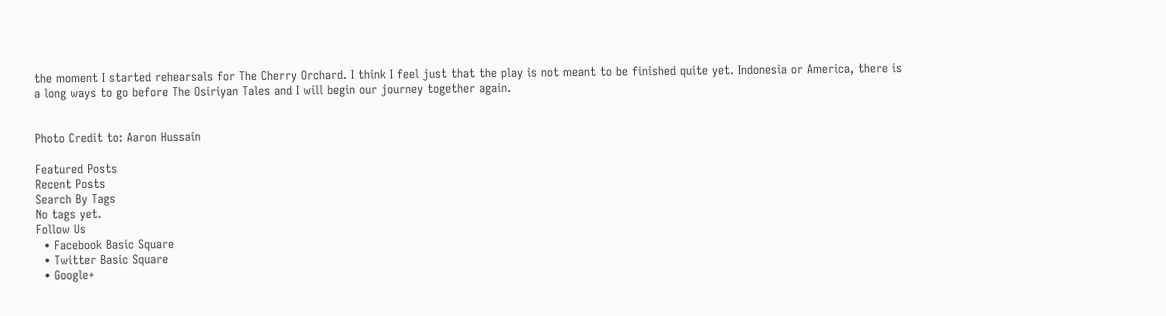the moment I started rehearsals for The Cherry Orchard. I think I feel just that the play is not meant to be finished quite yet. Indonesia or America, there is a long ways to go before The Osiriyan Tales and I will begin our journey together again.


Photo Credit to: Aaron Hussain

Featured Posts
Recent Posts
Search By Tags
No tags yet.
Follow Us
  • Facebook Basic Square
  • Twitter Basic Square
  • Google+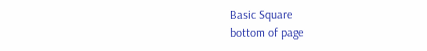Basic Square
bottom of page